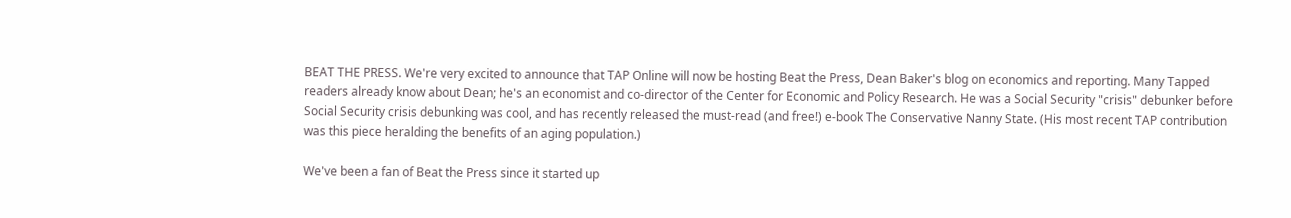BEAT THE PRESS. We're very excited to announce that TAP Online will now be hosting Beat the Press, Dean Baker's blog on economics and reporting. Many Tapped readers already know about Dean; he's an economist and co-director of the Center for Economic and Policy Research. He was a Social Security "crisis" debunker before Social Security crisis debunking was cool, and has recently released the must-read (and free!) e-book The Conservative Nanny State. (His most recent TAP contribution was this piece heralding the benefits of an aging population.)

We've been a fan of Beat the Press since it started up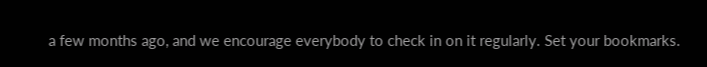a few months ago, and we encourage everybody to check in on it regularly. Set your bookmarks.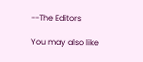--The Editors

You may also like